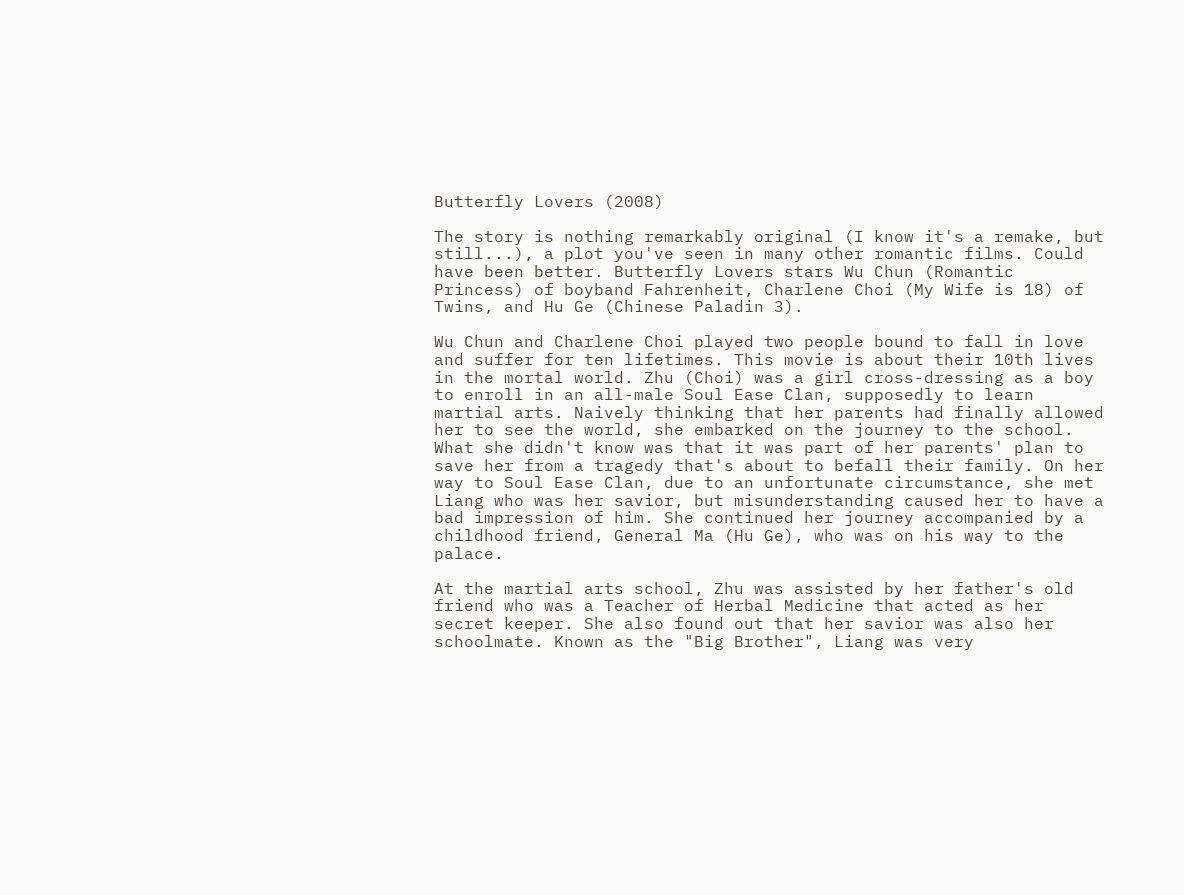Butterfly Lovers (2008)

The story is nothing remarkably original (I know it's a remake, but still...), a plot you've seen in many other romantic films. Could have been better. Butterfly Lovers stars Wu Chun (Romantic Princess) of boyband Fahrenheit, Charlene Choi (My Wife is 18) of Twins, and Hu Ge (Chinese Paladin 3).

Wu Chun and Charlene Choi played two people bound to fall in love and suffer for ten lifetimes. This movie is about their 10th lives in the mortal world. Zhu (Choi) was a girl cross-dressing as a boy to enroll in an all-male Soul Ease Clan, supposedly to learn martial arts. Naively thinking that her parents had finally allowed her to see the world, she embarked on the journey to the school. What she didn't know was that it was part of her parents' plan to save her from a tragedy that's about to befall their family. On her way to Soul Ease Clan, due to an unfortunate circumstance, she met Liang who was her savior, but misunderstanding caused her to have a bad impression of him. She continued her journey accompanied by a childhood friend, General Ma (Hu Ge), who was on his way to the palace.

At the martial arts school, Zhu was assisted by her father's old friend who was a Teacher of Herbal Medicine that acted as her secret keeper. She also found out that her savior was also her schoolmate. Known as the "Big Brother", Liang was very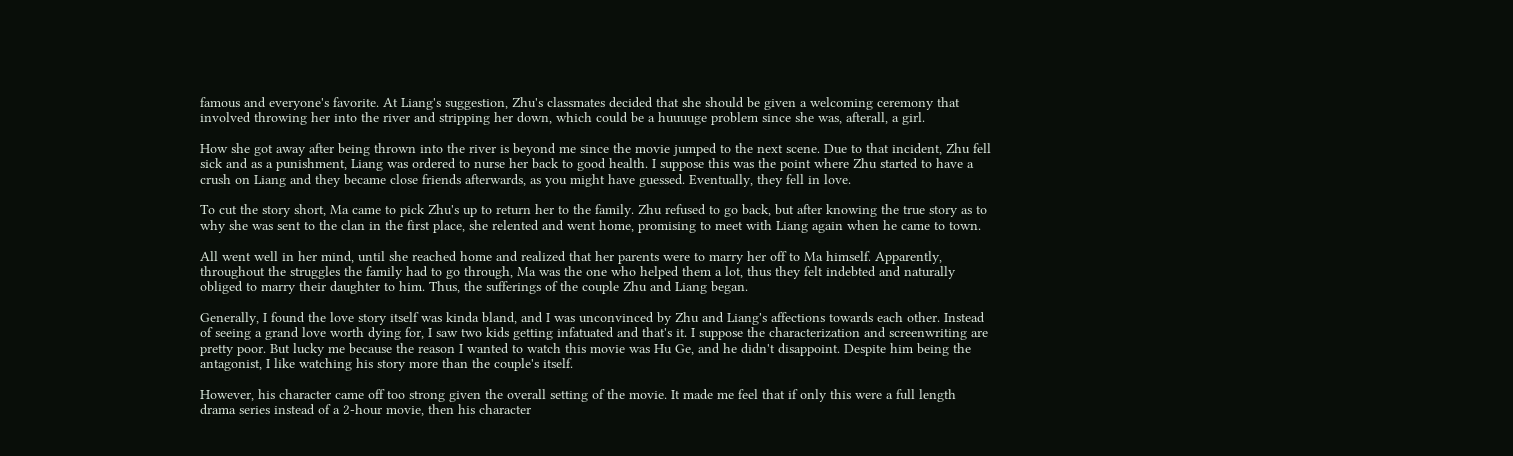famous and everyone's favorite. At Liang's suggestion, Zhu's classmates decided that she should be given a welcoming ceremony that involved throwing her into the river and stripping her down, which could be a huuuuge problem since she was, afterall, a girl.

How she got away after being thrown into the river is beyond me since the movie jumped to the next scene. Due to that incident, Zhu fell sick and as a punishment, Liang was ordered to nurse her back to good health. I suppose this was the point where Zhu started to have a crush on Liang and they became close friends afterwards, as you might have guessed. Eventually, they fell in love.

To cut the story short, Ma came to pick Zhu's up to return her to the family. Zhu refused to go back, but after knowing the true story as to why she was sent to the clan in the first place, she relented and went home, promising to meet with Liang again when he came to town.

All went well in her mind, until she reached home and realized that her parents were to marry her off to Ma himself. Apparently, throughout the struggles the family had to go through, Ma was the one who helped them a lot, thus they felt indebted and naturally obliged to marry their daughter to him. Thus, the sufferings of the couple Zhu and Liang began.

Generally, I found the love story itself was kinda bland, and I was unconvinced by Zhu and Liang's affections towards each other. Instead of seeing a grand love worth dying for, I saw two kids getting infatuated and that's it. I suppose the characterization and screenwriting are pretty poor. But lucky me because the reason I wanted to watch this movie was Hu Ge, and he didn't disappoint. Despite him being the antagonist, I like watching his story more than the couple's itself.

However, his character came off too strong given the overall setting of the movie. It made me feel that if only this were a full length drama series instead of a 2-hour movie, then his character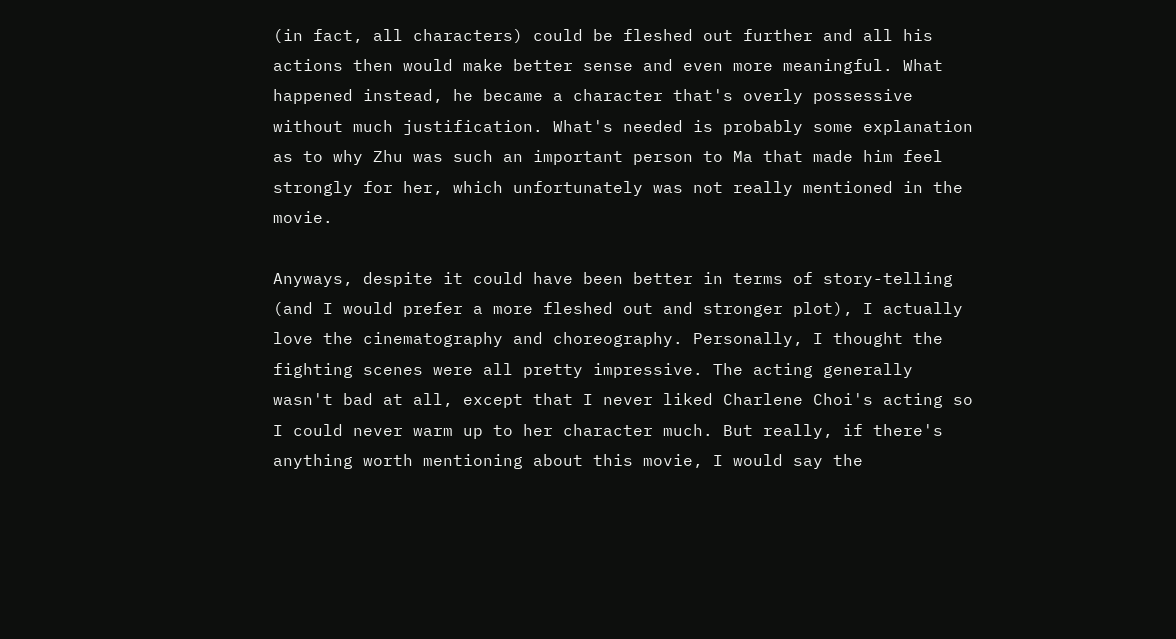(in fact, all characters) could be fleshed out further and all his actions then would make better sense and even more meaningful. What happened instead, he became a character that's overly possessive without much justification. What's needed is probably some explanation as to why Zhu was such an important person to Ma that made him feel strongly for her, which unfortunately was not really mentioned in the movie.

Anyways, despite it could have been better in terms of story-telling (and I would prefer a more fleshed out and stronger plot), I actually love the cinematography and choreography. Personally, I thought the fighting scenes were all pretty impressive. The acting generally wasn't bad at all, except that I never liked Charlene Choi's acting so I could never warm up to her character much. But really, if there's anything worth mentioning about this movie, I would say the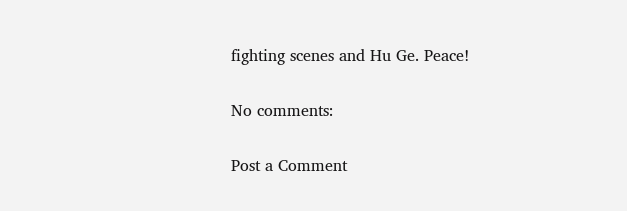fighting scenes and Hu Ge. Peace!

No comments:

Post a Comment